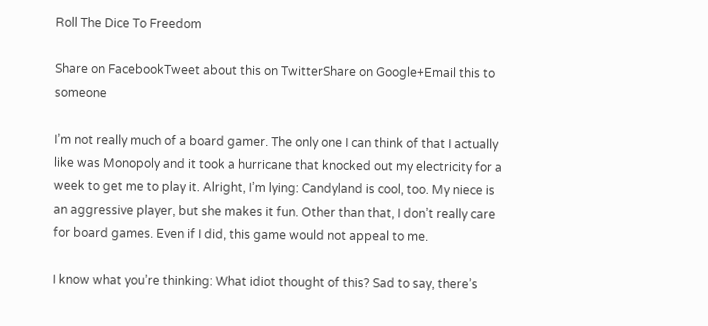Roll The Dice To Freedom

Share on FacebookTweet about this on TwitterShare on Google+Email this to someone

I’m not really much of a board gamer. The only one I can think of that I actually like was Monopoly and it took a hurricane that knocked out my electricity for a week to get me to play it. Alright, I’m lying: Candyland is cool, too. My niece is an aggressive player, but she makes it fun. Other than that, I don’t really care for board games. Even if I did, this game would not appeal to me.

I know what you’re thinking: What idiot thought of this? Sad to say, there’s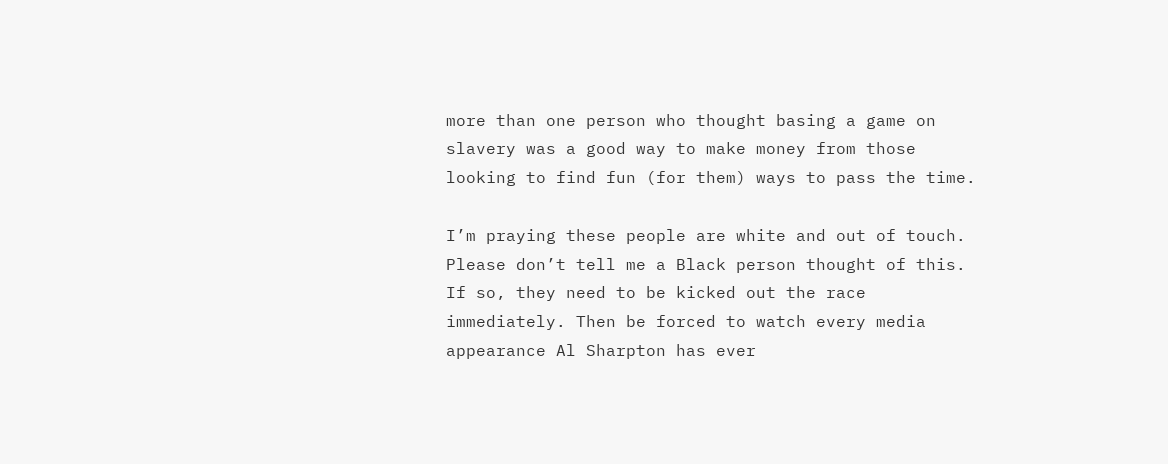more than one person who thought basing a game on slavery was a good way to make money from those looking to find fun (for them) ways to pass the time.

I’m praying these people are white and out of touch. Please don’t tell me a Black person thought of this. If so, they need to be kicked out the race immediately. Then be forced to watch every media appearance Al Sharpton has ever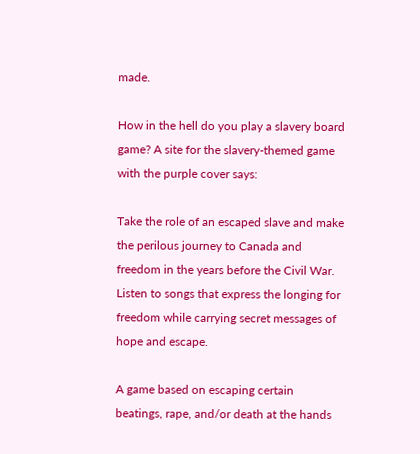made.

How in the hell do you play a slavery board game? A site for the slavery-themed game with the purple cover says:

Take the role of an escaped slave and make the perilous journey to Canada and freedom in the years before the Civil War. Listen to songs that express the longing for freedom while carrying secret messages of hope and escape.

A game based on escaping certain beatings, rape, and/or death at the hands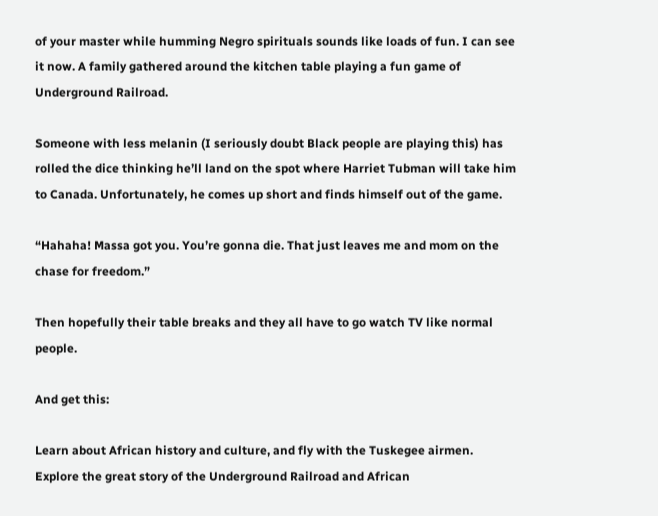of your master while humming Negro spirituals sounds like loads of fun. I can see it now. A family gathered around the kitchen table playing a fun game of Underground Railroad.

Someone with less melanin (I seriously doubt Black people are playing this) has rolled the dice thinking he’ll land on the spot where Harriet Tubman will take him to Canada. Unfortunately, he comes up short and finds himself out of the game.

“Hahaha! Massa got you. You’re gonna die. That just leaves me and mom on the chase for freedom.”

Then hopefully their table breaks and they all have to go watch TV like normal people.

And get this:

Learn about African history and culture, and fly with the Tuskegee airmen. Explore the great story of the Underground Railroad and African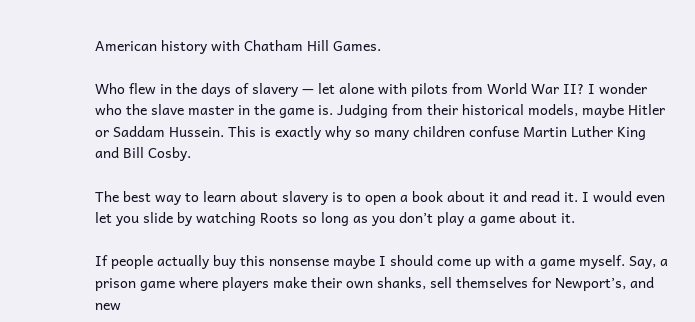American history with Chatham Hill Games.

Who flew in the days of slavery — let alone with pilots from World War II? I wonder who the slave master in the game is. Judging from their historical models, maybe Hitler or Saddam Hussein. This is exactly why so many children confuse Martin Luther King and Bill Cosby.

The best way to learn about slavery is to open a book about it and read it. I would even let you slide by watching Roots so long as you don’t play a game about it.

If people actually buy this nonsense maybe I should come up with a game myself. Say, a prison game where players make their own shanks, sell themselves for Newport’s, and new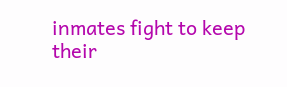inmates fight to keep their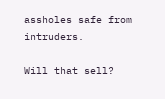assholes safe from intruders.

Will that sell?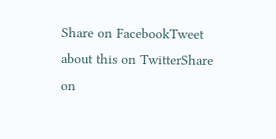Share on FacebookTweet about this on TwitterShare on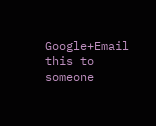Google+Email this to someone